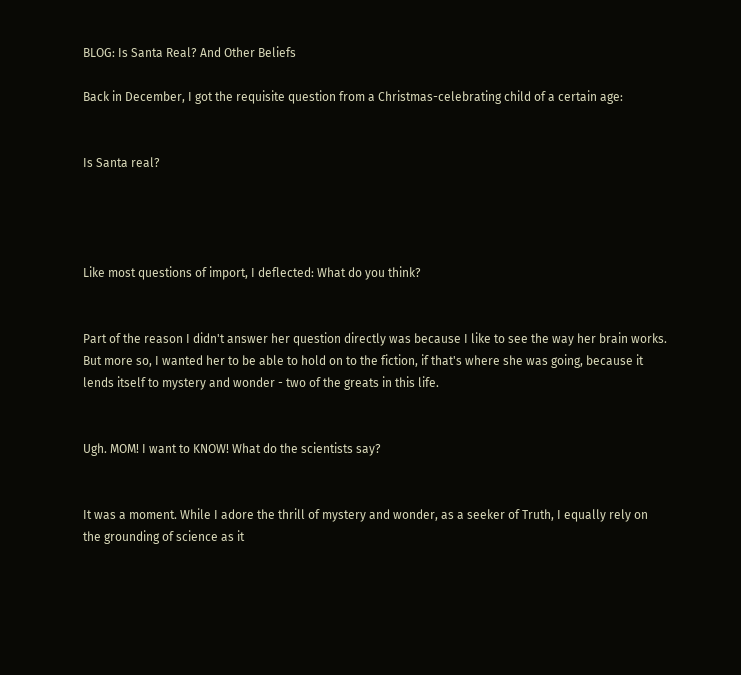BLOG: Is Santa Real? And Other Beliefs

Back in December, I got the requisite question from a Christmas-celebrating child of a certain age:


Is Santa real?




Like most questions of import, I deflected: What do you think?


Part of the reason I didn't answer her question directly was because I like to see the way her brain works. But more so, I wanted her to be able to hold on to the fiction, if that's where she was going, because it lends itself to mystery and wonder - two of the greats in this life.


Ugh. MOM! I want to KNOW! What do the scientists say?


It was a moment. While I adore the thrill of mystery and wonder, as a seeker of Truth, I equally rely on the grounding of science as it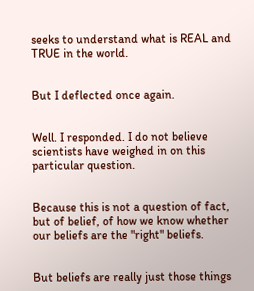seeks to understand what is REAL and TRUE in the world.


But I deflected once again.


Well. I responded. I do not believe scientists have weighed in on this particular question.


Because this is not a question of fact, but of belief, of how we know whether our beliefs are the "right" beliefs.


But beliefs are really just those things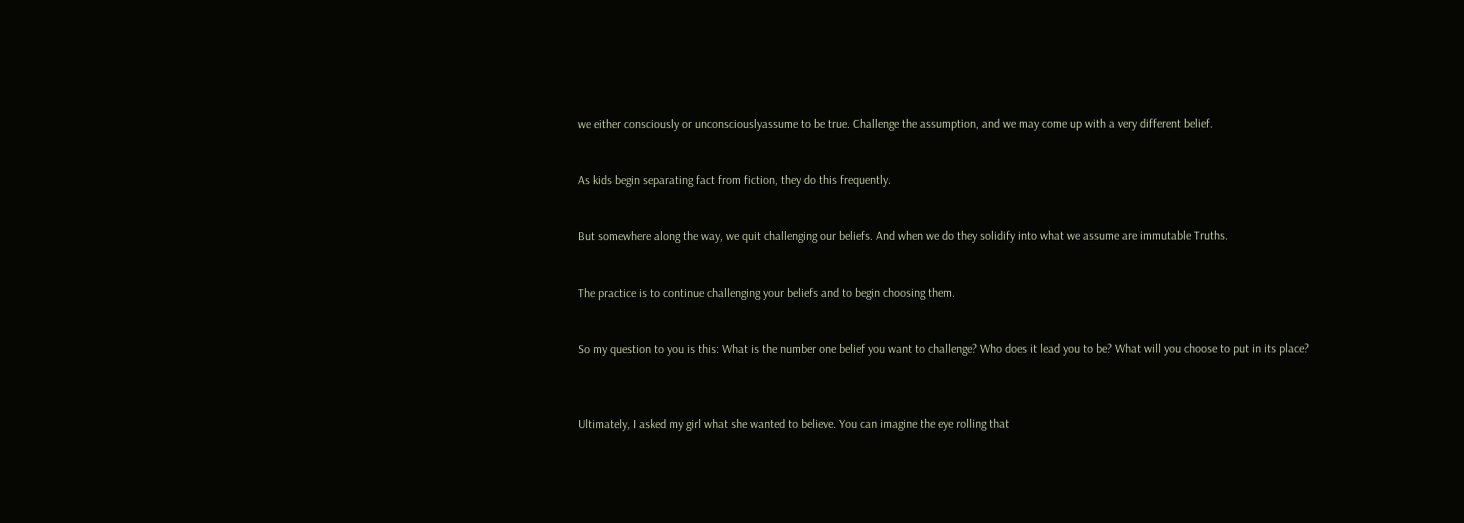we either consciously or unconsciouslyassume to be true. Challenge the assumption, and we may come up with a very different belief.


As kids begin separating fact from fiction, they do this frequently.


But somewhere along the way, we quit challenging our beliefs. And when we do they solidify into what we assume are immutable Truths.


The practice is to continue challenging your beliefs and to begin choosing them.


So my question to you is this: What is the number one belief you want to challenge? Who does it lead you to be? What will you choose to put in its place?



Ultimately, I asked my girl what she wanted to believe. You can imagine the eye rolling that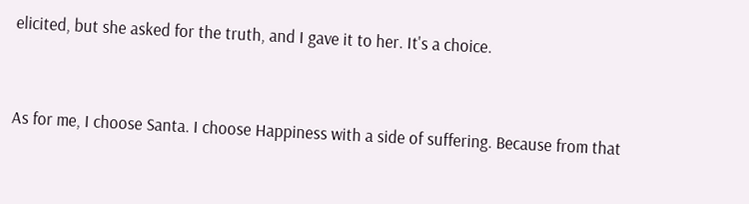elicited, but she asked for the truth, and I gave it to her. It's a choice.


As for me, I choose Santa. I choose Happiness with a side of suffering. Because from that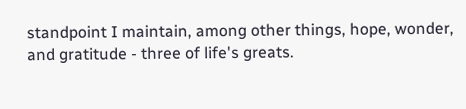standpoint I maintain, among other things, hope, wonder, and gratitude - three of life's greats.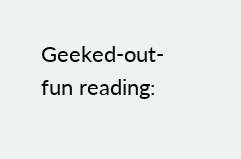Geeked-out-fun reading: